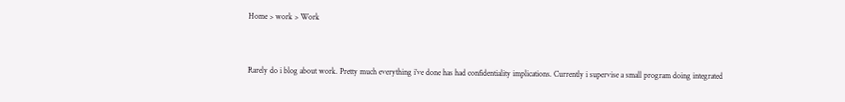Home > work > Work


Rarely do i blog about work. Pretty much everything i’ve done has had confidentiality implications. Currently i supervise a small program doing integrated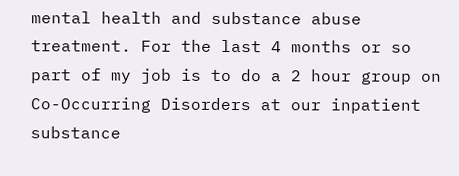mental health and substance abuse treatment. For the last 4 months or so part of my job is to do a 2 hour group on Co-Occurring Disorders at our inpatient substance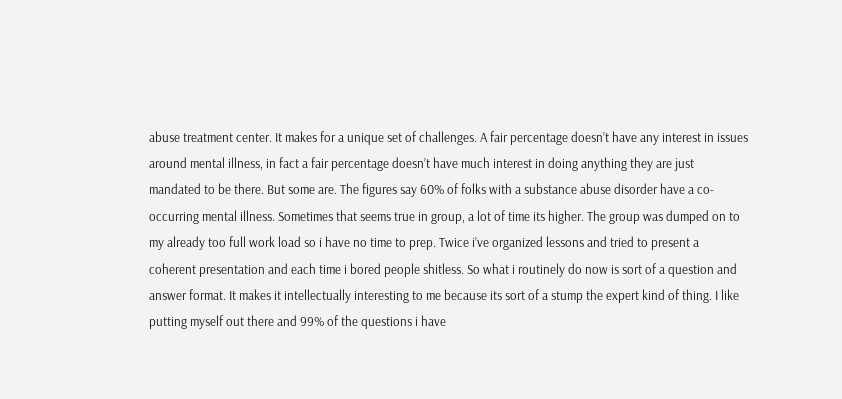abuse treatment center. It makes for a unique set of challenges. A fair percentage doesn’t have any interest in issues around mental illness, in fact a fair percentage doesn’t have much interest in doing anything they are just mandated to be there. But some are. The figures say 60% of folks with a substance abuse disorder have a co-occurring mental illness. Sometimes that seems true in group, a lot of time its higher. The group was dumped on to my already too full work load so i have no time to prep. Twice i’ve organized lessons and tried to present a coherent presentation and each time i bored people shitless. So what i routinely do now is sort of a question and answer format. It makes it intellectually interesting to me because its sort of a stump the expert kind of thing. I like putting myself out there and 99% of the questions i have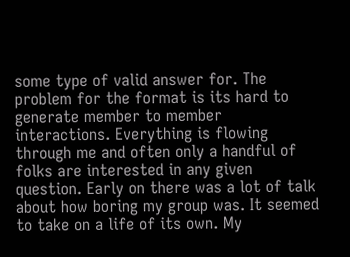some type of valid answer for. The problem for the format is its hard to generate member to member interactions. Everything is flowing through me and often only a handful of folks are interested in any given question. Early on there was a lot of talk about how boring my group was. It seemed to take on a life of its own. My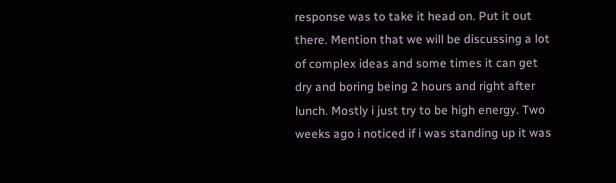response was to take it head on. Put it out there. Mention that we will be discussing a lot of complex ideas and some times it can get dry and boring being 2 hours and right after lunch. Mostly i just try to be high energy. Two weeks ago i noticed if i was standing up it was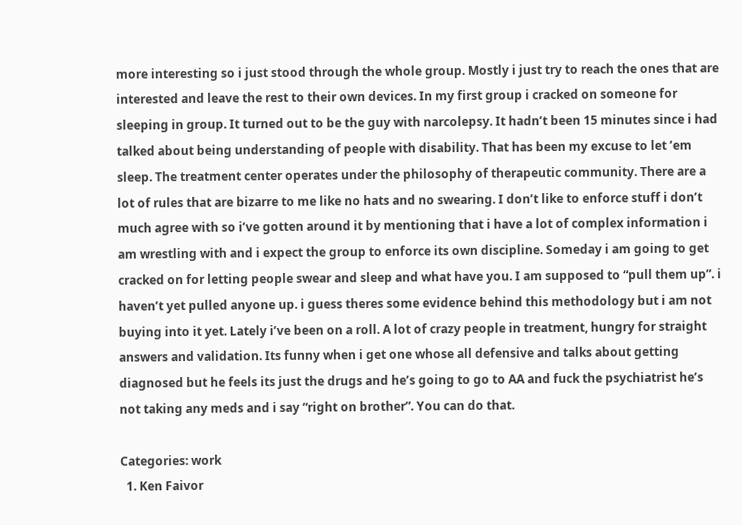more interesting so i just stood through the whole group. Mostly i just try to reach the ones that are interested and leave the rest to their own devices. In my first group i cracked on someone for sleeping in group. It turned out to be the guy with narcolepsy. It hadn’t been 15 minutes since i had talked about being understanding of people with disability. That has been my excuse to let ’em sleep. The treatment center operates under the philosophy of therapeutic community. There are a lot of rules that are bizarre to me like no hats and no swearing. I don’t like to enforce stuff i don’t much agree with so i’ve gotten around it by mentioning that i have a lot of complex information i am wrestling with and i expect the group to enforce its own discipline. Someday i am going to get cracked on for letting people swear and sleep and what have you. I am supposed to “pull them up”. i haven’t yet pulled anyone up. i guess theres some evidence behind this methodology but i am not buying into it yet. Lately i’ve been on a roll. A lot of crazy people in treatment, hungry for straight answers and validation. Its funny when i get one whose all defensive and talks about getting diagnosed but he feels its just the drugs and he’s going to go to AA and fuck the psychiatrist he’s not taking any meds and i say “right on brother”. You can do that.

Categories: work
  1. Ken Faivor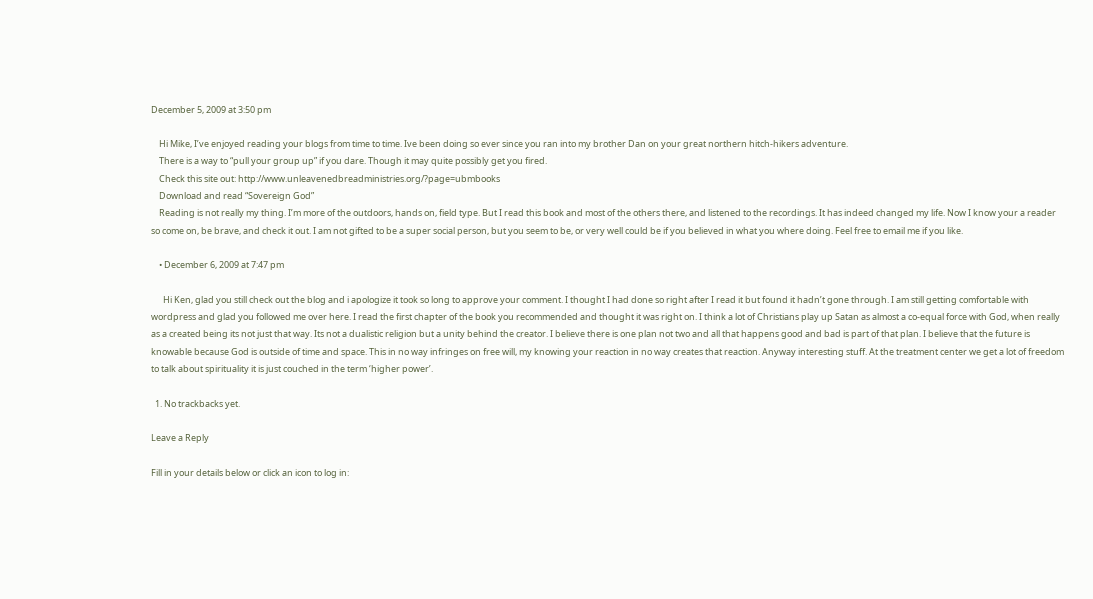December 5, 2009 at 3:50 pm

    Hi Mike, I’ve enjoyed reading your blogs from time to time. Ive been doing so ever since you ran into my brother Dan on your great northern hitch-hikers adventure.
    There is a way to “pull your group up” if you dare. Though it may quite possibly get you fired.
    Check this site out: http://www.unleavenedbreadministries.org/?page=ubmbooks
    Download and read “Sovereign God”
    Reading is not really my thing. I’m more of the outdoors, hands on, field type. But I read this book and most of the others there, and listened to the recordings. It has indeed changed my life. Now I know your a reader so come on, be brave, and check it out. I am not gifted to be a super social person, but you seem to be, or very well could be if you believed in what you where doing. Feel free to email me if you like.

    • December 6, 2009 at 7:47 pm

      Hi Ken, glad you still check out the blog and i apologize it took so long to approve your comment. I thought I had done so right after I read it but found it hadn’t gone through. I am still getting comfortable with wordpress and glad you followed me over here. I read the first chapter of the book you recommended and thought it was right on. I think a lot of Christians play up Satan as almost a co-equal force with God, when really as a created being its not just that way. Its not a dualistic religion but a unity behind the creator. I believe there is one plan not two and all that happens good and bad is part of that plan. I believe that the future is knowable because God is outside of time and space. This in no way infringes on free will, my knowing your reaction in no way creates that reaction. Anyway interesting stuff. At the treatment center we get a lot of freedom to talk about spirituality it is just couched in the term ‘higher power’.

  1. No trackbacks yet.

Leave a Reply

Fill in your details below or click an icon to log in: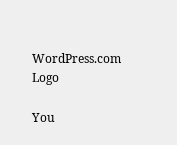WordPress.com Logo

You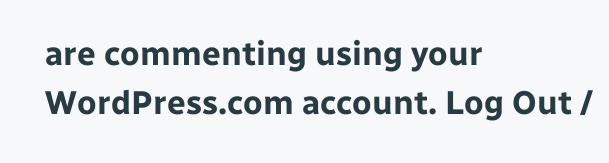are commenting using your WordPress.com account. Log Out /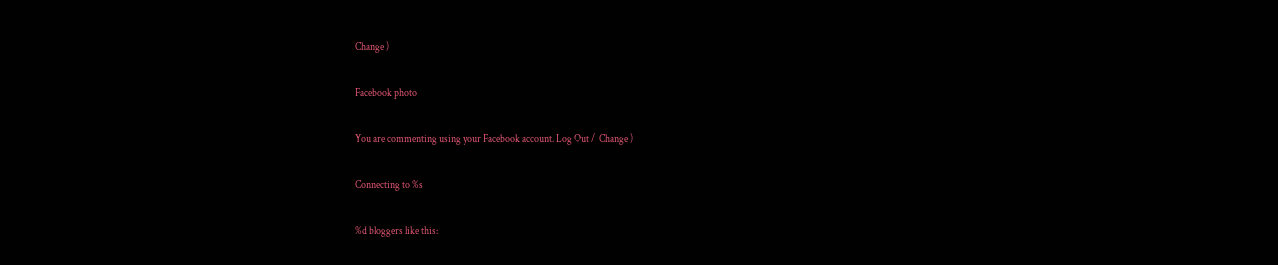Change )

Facebook photo

You are commenting using your Facebook account. Log Out /  Change )

Connecting to %s

%d bloggers like this: